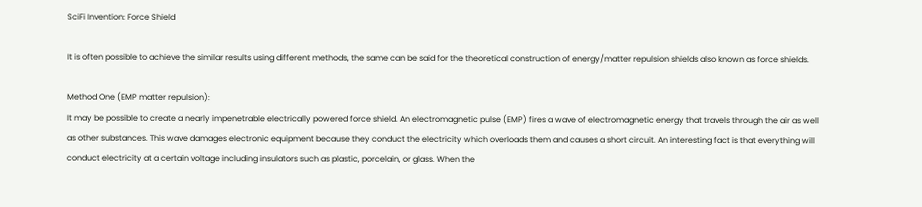SciFi Invention: Force Shield

It is often possible to achieve the similar results using different methods, the same can be said for the theoretical construction of energy/matter repulsion shields also known as force shields.

Method One (EMP matter repulsion):
It may be possible to create a nearly impenetrable electrically powered force shield. An electromagnetic pulse (EMP) fires a wave of electromagnetic energy that travels through the air as well as other substances. This wave damages electronic equipment because they conduct the electricity which overloads them and causes a short circuit. An interesting fact is that everything will conduct electricity at a certain voltage including insulators such as plastic, porcelain, or glass. When the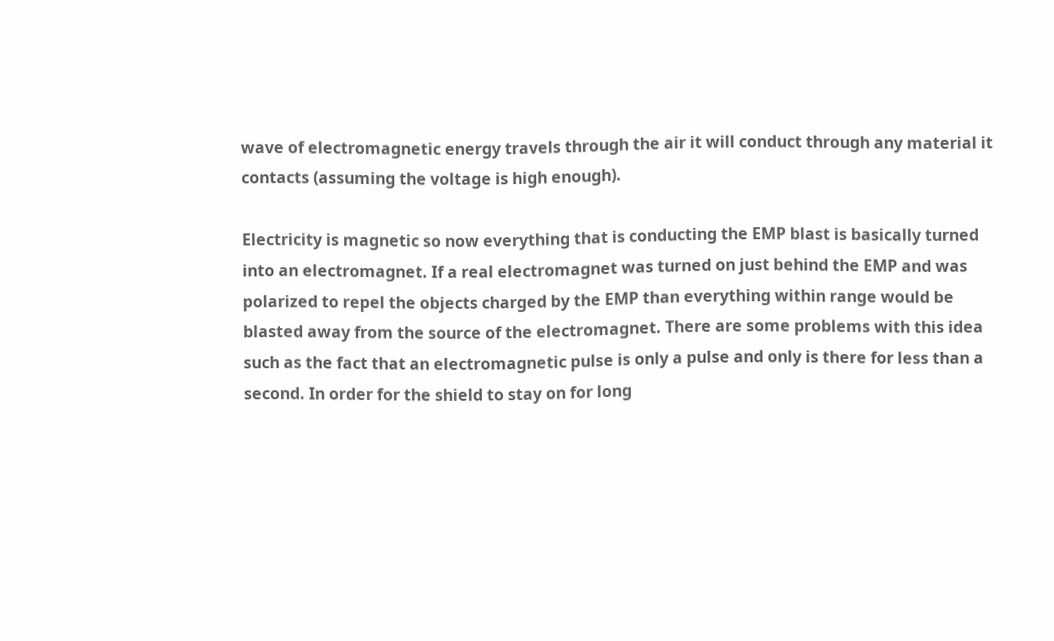wave of electromagnetic energy travels through the air it will conduct through any material it contacts (assuming the voltage is high enough).

Electricity is magnetic so now everything that is conducting the EMP blast is basically turned into an electromagnet. If a real electromagnet was turned on just behind the EMP and was polarized to repel the objects charged by the EMP than everything within range would be blasted away from the source of the electromagnet. There are some problems with this idea such as the fact that an electromagnetic pulse is only a pulse and only is there for less than a second. In order for the shield to stay on for long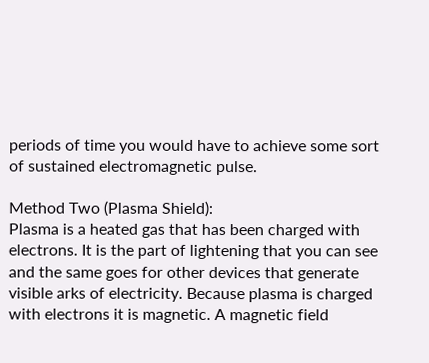periods of time you would have to achieve some sort of sustained electromagnetic pulse.

Method Two (Plasma Shield):
Plasma is a heated gas that has been charged with electrons. It is the part of lightening that you can see and the same goes for other devices that generate visible arks of electricity. Because plasma is charged with electrons it is magnetic. A magnetic field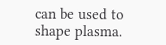can be used to shape plasma.